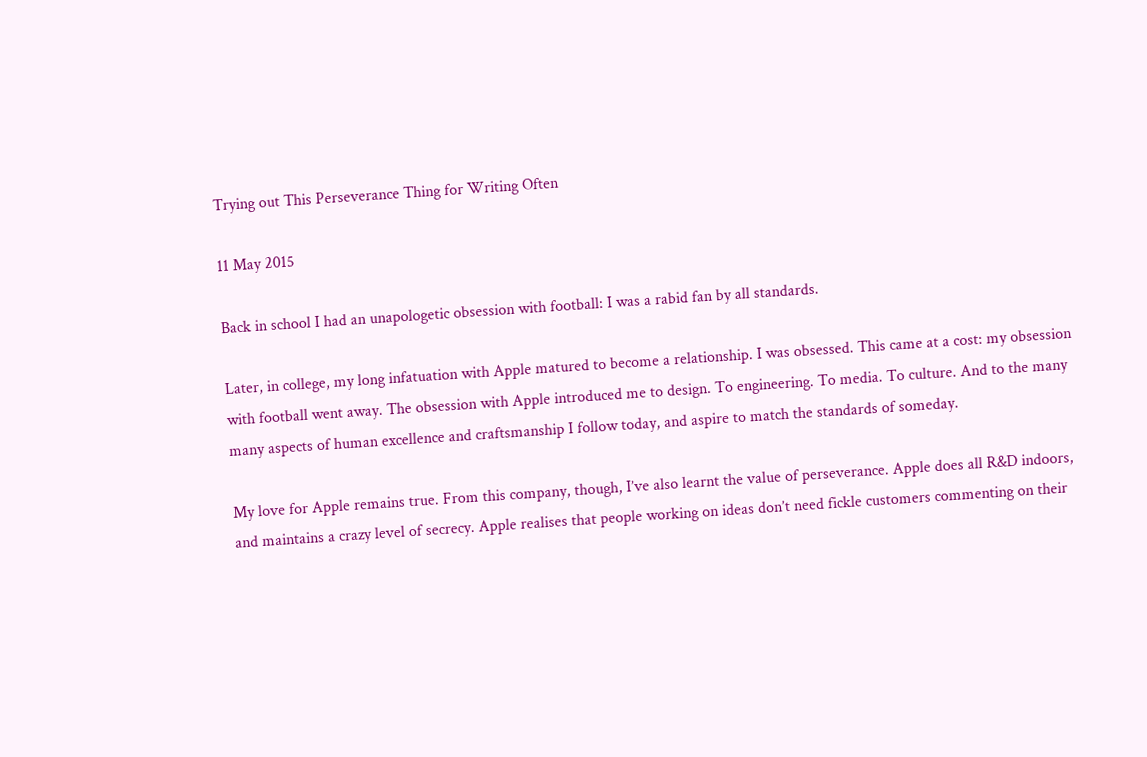Trying out This Perseverance Thing for Writing Often

11 May 2015

Back in school I had an unapologetic obsession with football: I was a rabid fan by all standards.

Later, in college, my long infatuation with Apple matured to become a relationship. I was obsessed. This came at a cost: my obsession with football went away. The obsession with Apple introduced me to design. To engineering. To media. To culture. And to the many many aspects of human excellence and craftsmanship I follow today, and aspire to match the standards of someday.

My love for Apple remains true. From this company, though, I’ve also learnt the value of perseverance. Apple does all R&D indoors, and maintains a crazy level of secrecy. Apple realises that people working on ideas don’t need fickle customers commenting on their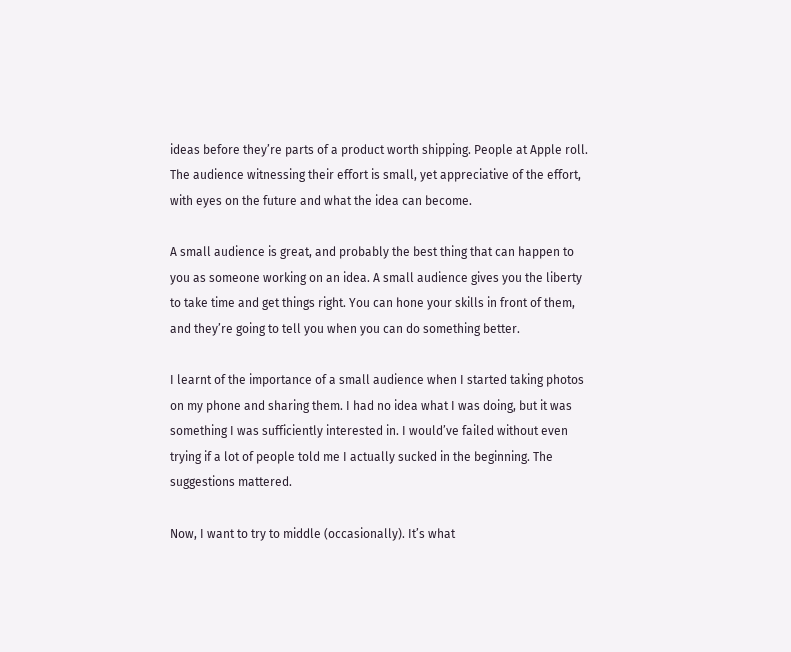ideas before they’re parts of a product worth shipping. People at Apple roll. The audience witnessing their effort is small, yet appreciative of the effort, with eyes on the future and what the idea can become.

A small audience is great, and probably the best thing that can happen to you as someone working on an idea. A small audience gives you the liberty to take time and get things right. You can hone your skills in front of them, and they’re going to tell you when you can do something better.

I learnt of the importance of a small audience when I started taking photos on my phone and sharing them. I had no idea what I was doing, but it was something I was sufficiently interested in. I would’ve failed without even trying if a lot of people told me I actually sucked in the beginning. The suggestions mattered.

Now, I want to try to middle (occasionally). It’s what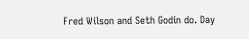Fred Wilson and Seth Godin do. Day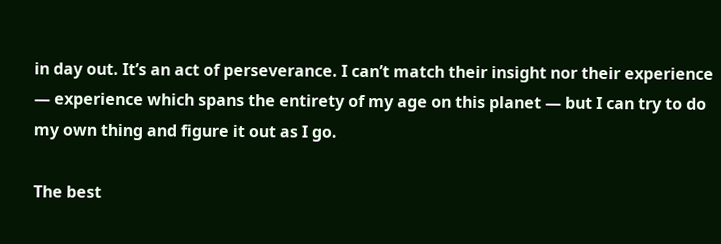in day out. It’s an act of perseverance. I can’t match their insight nor their experience — experience which spans the entirety of my age on this planet — but I can try to do my own thing and figure it out as I go.

The best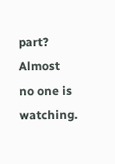part? Almost no one is watching.